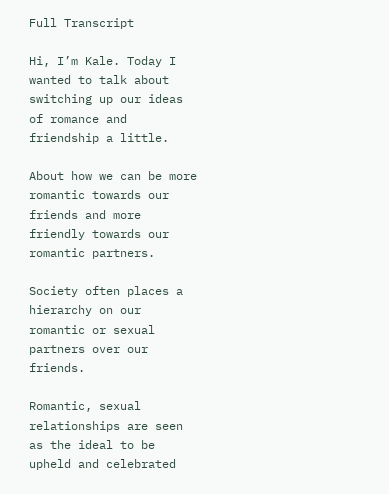Full Transcript

Hi, I’m Kale. Today I wanted to talk about switching up our ideas of romance and friendship a little.

About how we can be more romantic towards our friends and more friendly towards our romantic partners.

Society often places a hierarchy on our romantic or sexual partners over our friends.

Romantic, sexual relationships are seen as the ideal to be upheld and celebrated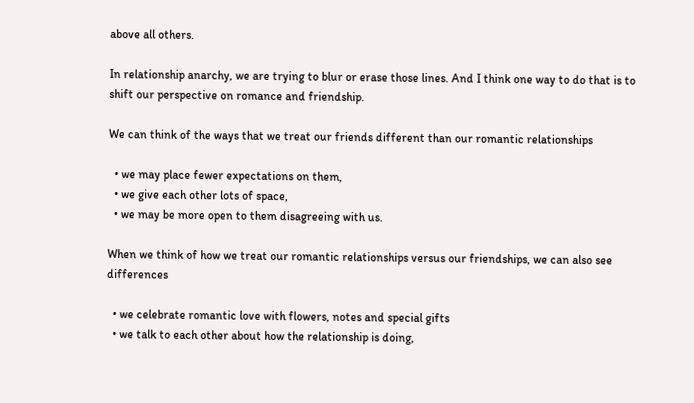above all others.

In relationship anarchy, we are trying to blur or erase those lines. And I think one way to do that is to shift our perspective on romance and friendship.

We can think of the ways that we treat our friends different than our romantic relationships

  • we may place fewer expectations on them,
  • we give each other lots of space,
  • we may be more open to them disagreeing with us.

When we think of how we treat our romantic relationships versus our friendships, we can also see differences

  • we celebrate romantic love with flowers, notes and special gifts
  • we talk to each other about how the relationship is doing,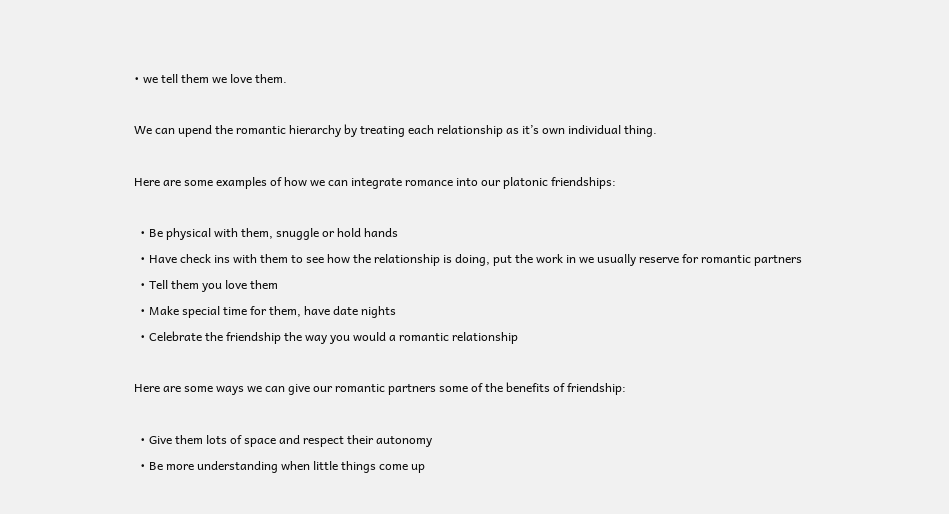• we tell them we love them.

We can upend the romantic hierarchy by treating each relationship as it’s own individual thing.

Here are some examples of how we can integrate romance into our platonic friendships:

  • Be physical with them, snuggle or hold hands
  • Have check ins with them to see how the relationship is doing, put the work in we usually reserve for romantic partners
  • Tell them you love them
  • Make special time for them, have date nights
  • Celebrate the friendship the way you would a romantic relationship

Here are some ways we can give our romantic partners some of the benefits of friendship:

  • Give them lots of space and respect their autonomy
  • Be more understanding when little things come up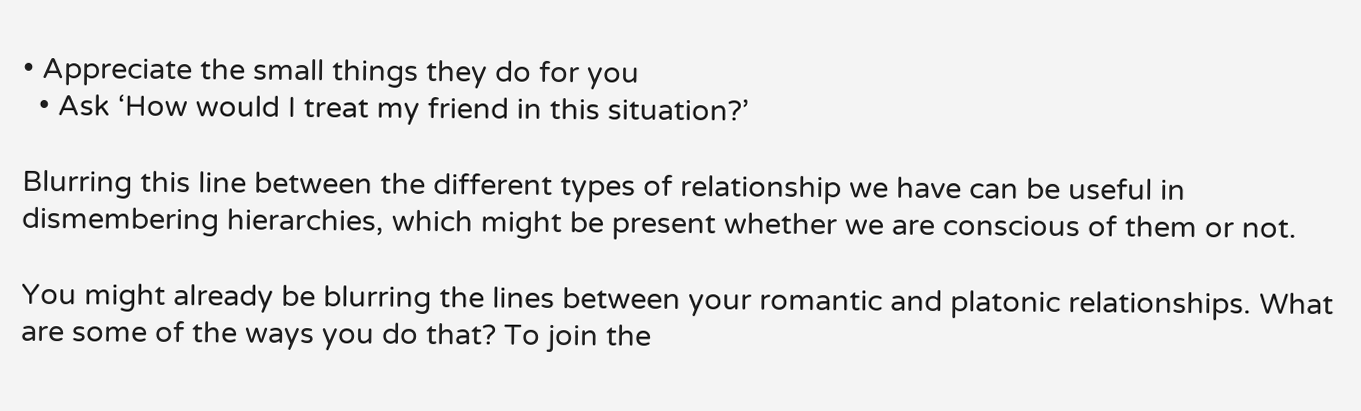• Appreciate the small things they do for you
  • Ask ‘How would I treat my friend in this situation?’

Blurring this line between the different types of relationship we have can be useful in dismembering hierarchies, which might be present whether we are conscious of them or not.

You might already be blurring the lines between your romantic and platonic relationships. What are some of the ways you do that? To join the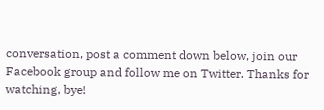conversation, post a comment down below, join our Facebook group and follow me on Twitter. Thanks for watching, bye!